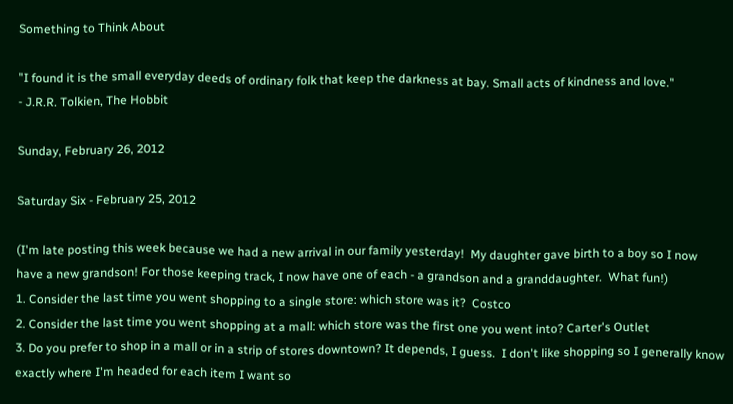Something to Think About

"I found it is the small everyday deeds of ordinary folk that keep the darkness at bay. Small acts of kindness and love."
- J.R.R. Tolkien, The Hobbit

Sunday, February 26, 2012

Saturday Six - February 25, 2012

(I'm late posting this week because we had a new arrival in our family yesterday!  My daughter gave birth to a boy so I now have a new grandson! For those keeping track, I now have one of each - a grandson and a granddaughter.  What fun!)
1. Consider the last time you went shopping to a single store: which store was it?  Costco
2. Consider the last time you went shopping at a mall: which store was the first one you went into? Carter's Outlet
3. Do you prefer to shop in a mall or in a strip of stores downtown? It depends, I guess.  I don't like shopping so I generally know exactly where I'm headed for each item I want so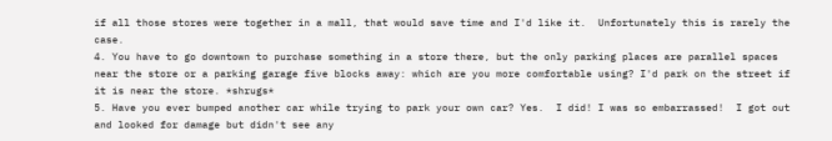if all those stores were together in a mall, that would save time and I'd like it.  Unfortunately this is rarely the case.
4. You have to go downtown to purchase something in a store there, but the only parking places are parallel spaces near the store or a parking garage five blocks away: which are you more comfortable using? I'd park on the street if it is near the store. *shrugs*
5. Have you ever bumped another car while trying to park your own car? Yes.  I did! I was so embarrassed!  I got out and looked for damage but didn't see any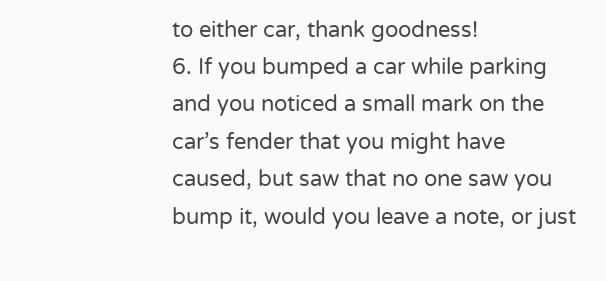to either car, thank goodness!
6. If you bumped a car while parking and you noticed a small mark on the car’s fender that you might have caused, but saw that no one saw you bump it, would you leave a note, or just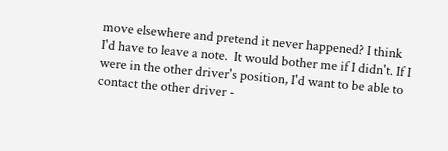move elsewhere and pretend it never happened? I think I'd have to leave a note.  It would bother me if I didn't. If I were in the other driver's position, I'd want to be able to contact the other driver -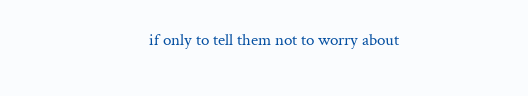if only to tell them not to worry about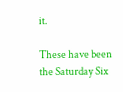it.

These have been the Saturday Six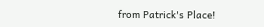from Patrick's Place!